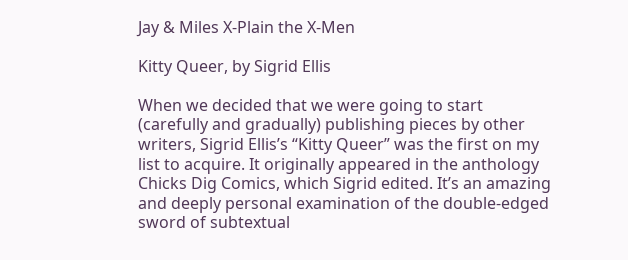Jay & Miles X-Plain the X-Men

Kitty Queer, by Sigrid Ellis

When we decided that we were going to start (carefully and gradually) publishing pieces by other writers, Sigrid Ellis’s “Kitty Queer” was the first on my list to acquire. It originally appeared in the anthology Chicks Dig Comics, which Sigrid edited. It’s an amazing and deeply personal examination of the double-edged sword of subtextual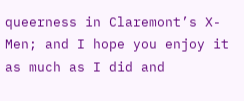queerness in Claremont’s X-Men; and I hope you enjoy it as much as I did and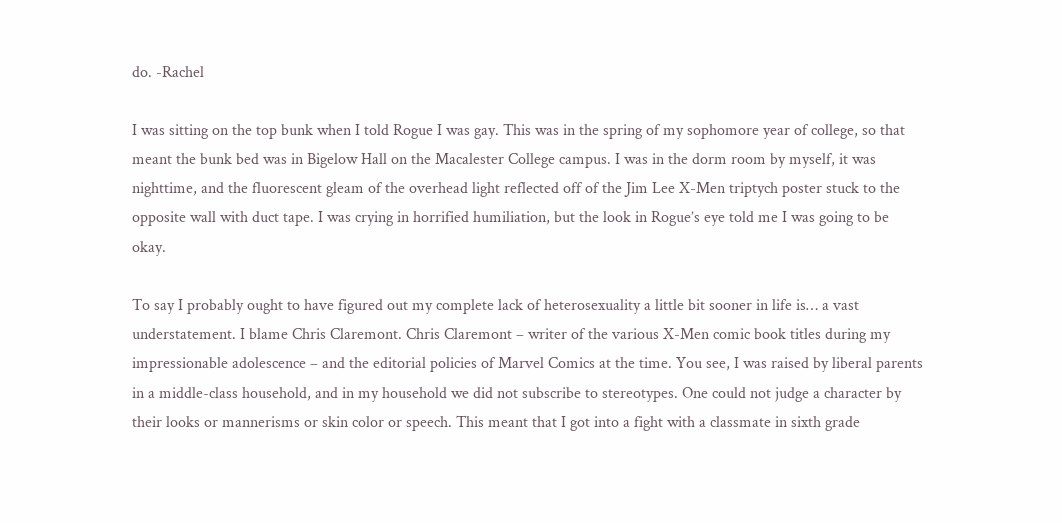do. -Rachel

I was sitting on the top bunk when I told Rogue I was gay. This was in the spring of my sophomore year of college, so that meant the bunk bed was in Bigelow Hall on the Macalester College campus. I was in the dorm room by myself, it was nighttime, and the fluorescent gleam of the overhead light reflected off of the Jim Lee X-Men triptych poster stuck to the opposite wall with duct tape. I was crying in horrified humiliation, but the look in Rogue’s eye told me I was going to be okay.

To say I probably ought to have figured out my complete lack of heterosexuality a little bit sooner in life is… a vast understatement. I blame Chris Claremont. Chris Claremont – writer of the various X-Men comic book titles during my impressionable adolescence – and the editorial policies of Marvel Comics at the time. You see, I was raised by liberal parents in a middle-class household, and in my household we did not subscribe to stereotypes. One could not judge a character by their looks or mannerisms or skin color or speech. This meant that I got into a fight with a classmate in sixth grade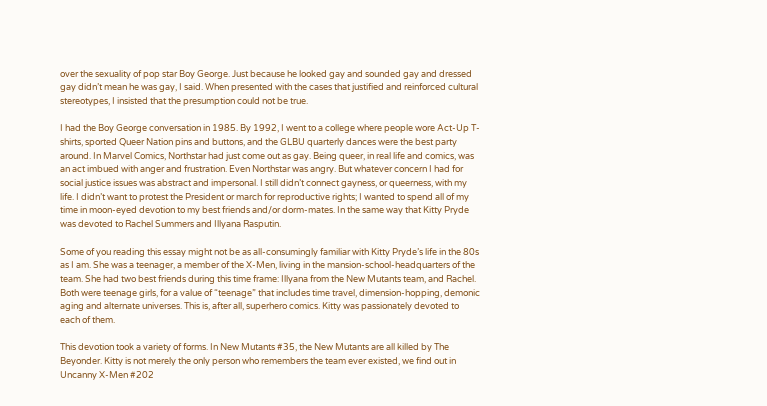over the sexuality of pop star Boy George. Just because he looked gay and sounded gay and dressed gay didn’t mean he was gay, I said. When presented with the cases that justified and reinforced cultural stereotypes, I insisted that the presumption could not be true.

I had the Boy George conversation in 1985. By 1992, I went to a college where people wore Act-Up T-shirts, sported Queer Nation pins and buttons, and the GLBU quarterly dances were the best party around. In Marvel Comics, Northstar had just come out as gay. Being queer, in real life and comics, was an act imbued with anger and frustration. Even Northstar was angry. But whatever concern I had for social justice issues was abstract and impersonal. I still didn’t connect gayness, or queerness, with my life. I didn’t want to protest the President or march for reproductive rights; I wanted to spend all of my time in moon-eyed devotion to my best friends and/or dorm-mates. In the same way that Kitty Pryde was devoted to Rachel Summers and Illyana Rasputin.

Some of you reading this essay might not be as all-consumingly familiar with Kitty Pryde’s life in the 80s as I am. She was a teenager, a member of the X-Men, living in the mansion-school-headquarters of the team. She had two best friends during this time frame: Illyana from the New Mutants team, and Rachel. Both were teenage girls, for a value of “teenage” that includes time travel, dimension-hopping, demonic aging and alternate universes. This is, after all, superhero comics. Kitty was passionately devoted to each of them.

This devotion took a variety of forms. In New Mutants #35, the New Mutants are all killed by The Beyonder. Kitty is not merely the only person who remembers the team ever existed, we find out in Uncanny X-Men #202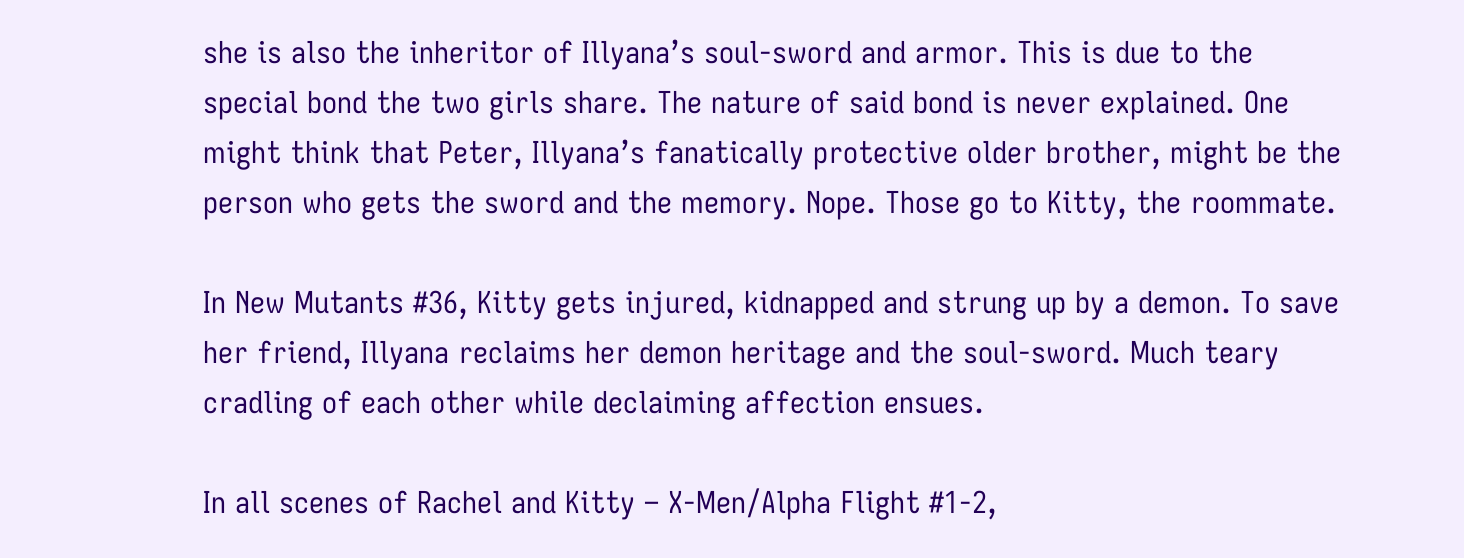she is also the inheritor of Illyana’s soul-sword and armor. This is due to the special bond the two girls share. The nature of said bond is never explained. One might think that Peter, Illyana’s fanatically protective older brother, might be the person who gets the sword and the memory. Nope. Those go to Kitty, the roommate.

In New Mutants #36, Kitty gets injured, kidnapped and strung up by a demon. To save her friend, Illyana reclaims her demon heritage and the soul-sword. Much teary cradling of each other while declaiming affection ensues.

In all scenes of Rachel and Kitty – X-Men/Alpha Flight #1-2,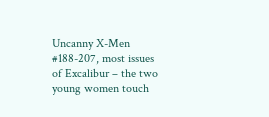Uncanny X-Men #188-207, most issues of Excalibur – the two young women touch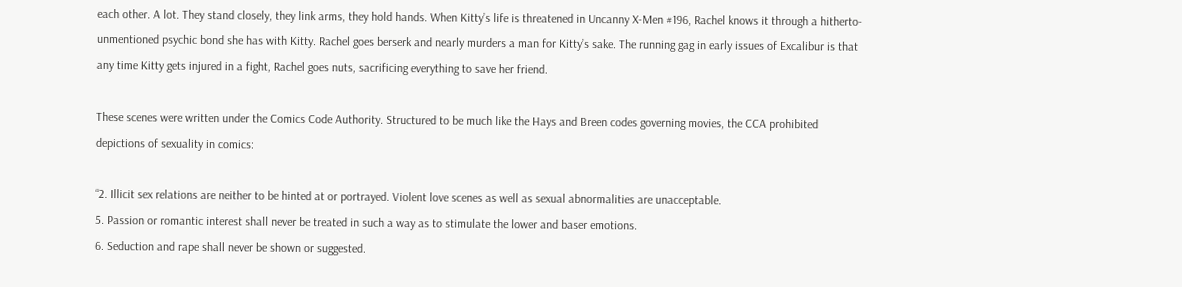each other. A lot. They stand closely, they link arms, they hold hands. When Kitty’s life is threatened in Uncanny X-Men #196, Rachel knows it through a hitherto-unmentioned psychic bond she has with Kitty. Rachel goes berserk and nearly murders a man for Kitty’s sake. The running gag in early issues of Excalibur is that any time Kitty gets injured in a fight, Rachel goes nuts, sacrificing everything to save her friend.

These scenes were written under the Comics Code Authority. Structured to be much like the Hays and Breen codes governing movies, the CCA prohibited depictions of sexuality in comics:

“2. Illicit sex relations are neither to be hinted at or portrayed. Violent love scenes as well as sexual abnormalities are unacceptable.
5. Passion or romantic interest shall never be treated in such a way as to stimulate the lower and baser emotions.
6. Seduction and rape shall never be shown or suggested.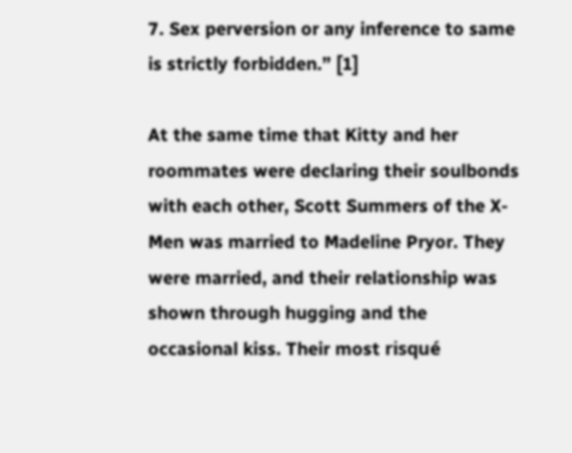7. Sex perversion or any inference to same is strictly forbidden.” [1]

At the same time that Kitty and her roommates were declaring their soulbonds with each other, Scott Summers of the X-Men was married to Madeline Pryor. They were married, and their relationship was shown through hugging and the occasional kiss. Their most risqué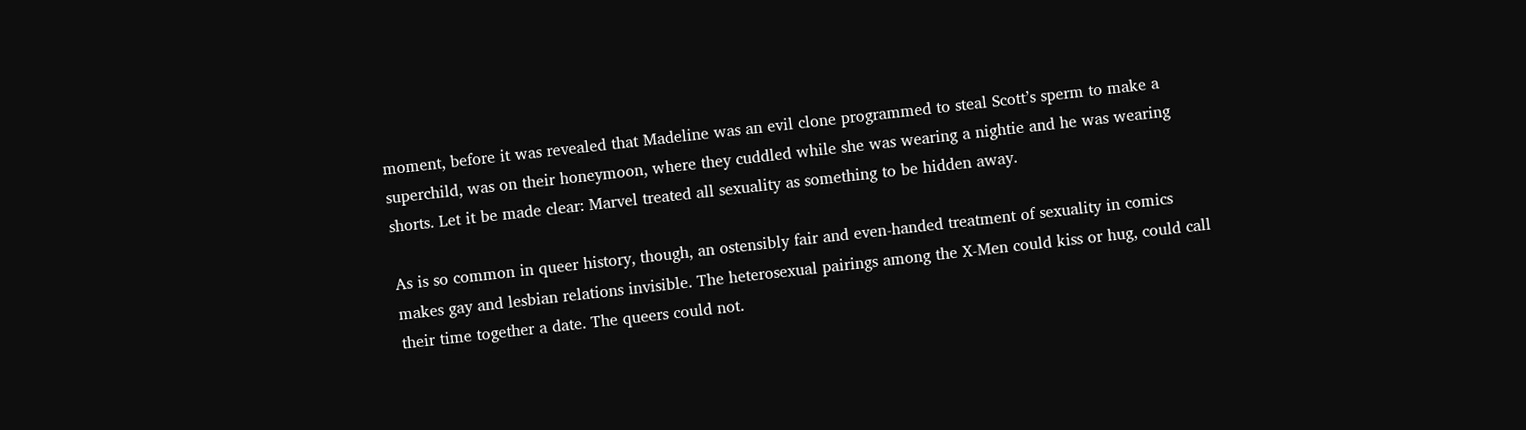moment, before it was revealed that Madeline was an evil clone programmed to steal Scott’s sperm to make a superchild, was on their honeymoon, where they cuddled while she was wearing a nightie and he was wearing shorts. Let it be made clear: Marvel treated all sexuality as something to be hidden away.

As is so common in queer history, though, an ostensibly fair and even-handed treatment of sexuality in comics makes gay and lesbian relations invisible. The heterosexual pairings among the X-Men could kiss or hug, could call their time together a date. The queers could not.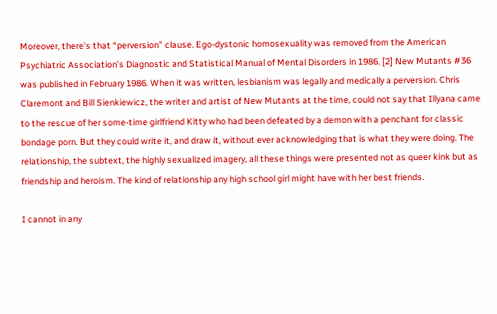Moreover, there’s that “perversion” clause. Ego-dystonic homosexuality was removed from the American Psychiatric Association’s Diagnostic and Statistical Manual of Mental Disorders in 1986. [2] New Mutants #36 was published in February 1986. When it was written, lesbianism was legally and medically a perversion. Chris Claremont and Bill Sienkiewicz, the writer and artist of New Mutants at the time, could not say that Illyana came to the rescue of her some-time girlfriend Kitty who had been defeated by a demon with a penchant for classic bondage porn. But they could write it, and draw it, without ever acknowledging that is what they were doing. The relationship, the subtext, the highly sexualized imagery, all these things were presented not as queer kink but as friendship and heroism. The kind of relationship any high school girl might have with her best friends.

I cannot in any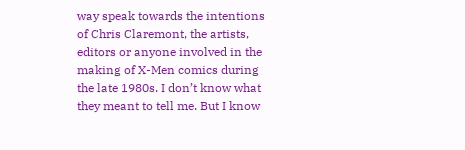way speak towards the intentions of Chris Claremont, the artists, editors or anyone involved in the making of X-Men comics during the late 1980s. I don’t know what they meant to tell me. But I know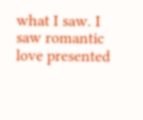what I saw. I saw romantic love presented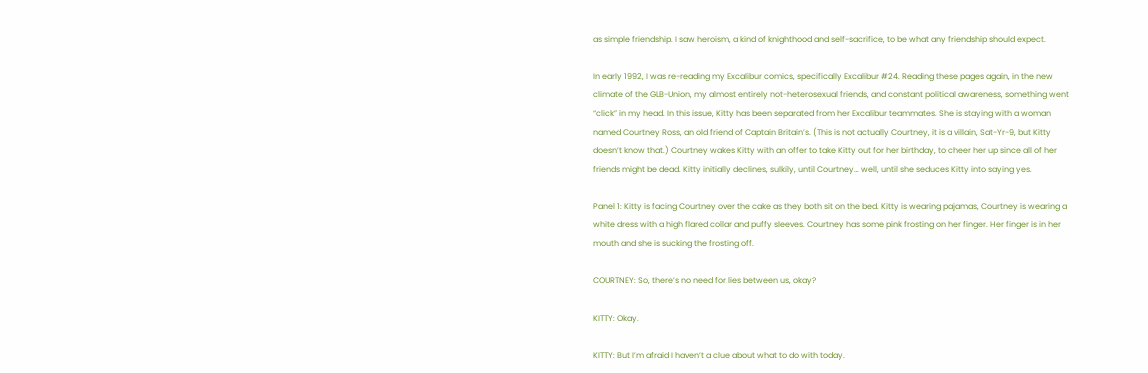as simple friendship. I saw heroism, a kind of knighthood and self-sacrifice, to be what any friendship should expect.

In early 1992, I was re-reading my Excalibur comics, specifically Excalibur #24. Reading these pages again, in the new climate of the GLB-Union, my almost entirely not-heterosexual friends, and constant political awareness, something went “click” in my head. In this issue, Kitty has been separated from her Excalibur teammates. She is staying with a woman named Courtney Ross, an old friend of Captain Britain’s. (This is not actually Courtney, it is a villain, Sat-Yr-9, but Kitty doesn’t know that.) Courtney wakes Kitty with an offer to take Kitty out for her birthday, to cheer her up since all of her friends might be dead. Kitty initially declines, sulkily, until Courtney… well, until she seduces Kitty into saying yes.

Panel 1: Kitty is facing Courtney over the cake as they both sit on the bed. Kitty is wearing pajamas, Courtney is wearing a white dress with a high flared collar and puffy sleeves. Courtney has some pink frosting on her finger. Her finger is in her mouth and she is sucking the frosting off.

COURTNEY: So, there’s no need for lies between us, okay?

KITTY: Okay.

KITTY: But I’m afraid I haven’t a clue about what to do with today.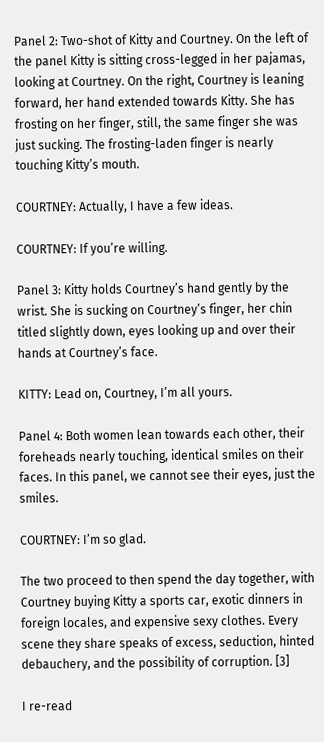Panel 2: Two-shot of Kitty and Courtney. On the left of the panel Kitty is sitting cross-legged in her pajamas, looking at Courtney. On the right, Courtney is leaning forward, her hand extended towards Kitty. She has frosting on her finger, still, the same finger she was just sucking. The frosting-laden finger is nearly touching Kitty’s mouth.

COURTNEY: Actually, I have a few ideas.

COURTNEY: If you’re willing.

Panel 3: Kitty holds Courtney’s hand gently by the wrist. She is sucking on Courtney’s finger, her chin titled slightly down, eyes looking up and over their hands at Courtney’s face.

KITTY: Lead on, Courtney, I’m all yours.

Panel 4: Both women lean towards each other, their foreheads nearly touching, identical smiles on their faces. In this panel, we cannot see their eyes, just the smiles.

COURTNEY: I’m so glad.

The two proceed to then spend the day together, with Courtney buying Kitty a sports car, exotic dinners in foreign locales, and expensive sexy clothes. Every scene they share speaks of excess, seduction, hinted debauchery, and the possibility of corruption. [3]

I re-read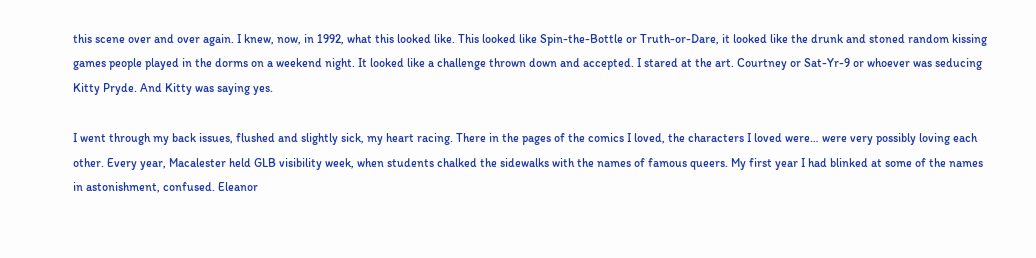this scene over and over again. I knew, now, in 1992, what this looked like. This looked like Spin-the-Bottle or Truth-or-Dare, it looked like the drunk and stoned random kissing games people played in the dorms on a weekend night. It looked like a challenge thrown down and accepted. I stared at the art. Courtney or Sat-Yr-9 or whoever was seducing Kitty Pryde. And Kitty was saying yes.

I went through my back issues, flushed and slightly sick, my heart racing. There in the pages of the comics I loved, the characters I loved were… were very possibly loving each other. Every year, Macalester held GLB visibility week, when students chalked the sidewalks with the names of famous queers. My first year I had blinked at some of the names in astonishment, confused. Eleanor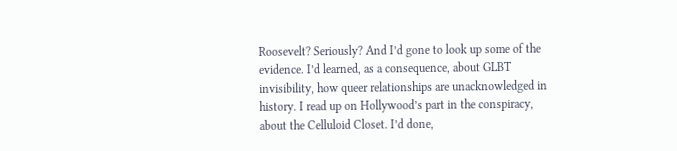Roosevelt? Seriously? And I’d gone to look up some of the evidence. I’d learned, as a consequence, about GLBT invisibility, how queer relationships are unacknowledged in history. I read up on Hollywood’s part in the conspiracy, about the Celluloid Closet. I’d done,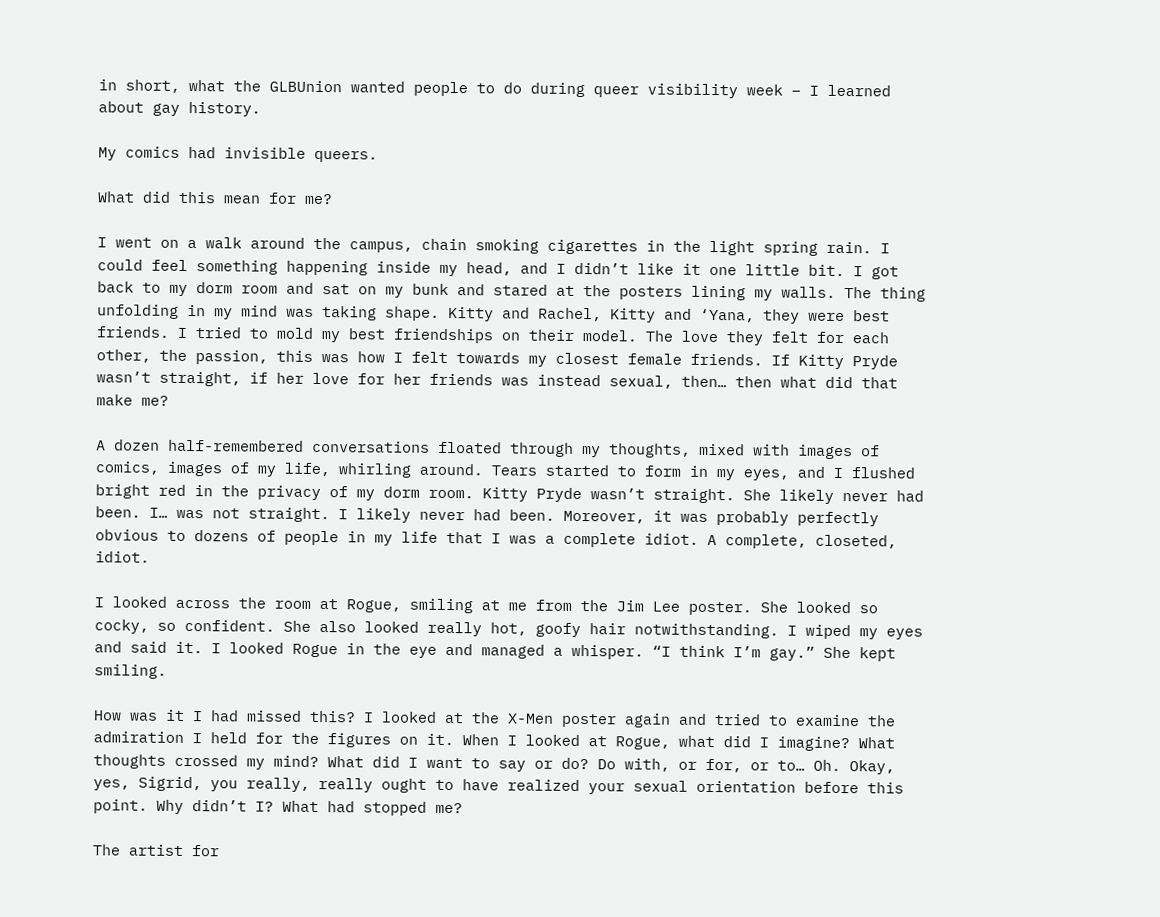in short, what the GLBUnion wanted people to do during queer visibility week – I learned about gay history.

My comics had invisible queers.

What did this mean for me?

I went on a walk around the campus, chain smoking cigarettes in the light spring rain. I could feel something happening inside my head, and I didn’t like it one little bit. I got back to my dorm room and sat on my bunk and stared at the posters lining my walls. The thing unfolding in my mind was taking shape. Kitty and Rachel, Kitty and ‘Yana, they were best friends. I tried to mold my best friendships on their model. The love they felt for each other, the passion, this was how I felt towards my closest female friends. If Kitty Pryde wasn’t straight, if her love for her friends was instead sexual, then… then what did that make me?

A dozen half-remembered conversations floated through my thoughts, mixed with images of comics, images of my life, whirling around. Tears started to form in my eyes, and I flushed bright red in the privacy of my dorm room. Kitty Pryde wasn’t straight. She likely never had been. I… was not straight. I likely never had been. Moreover, it was probably perfectly obvious to dozens of people in my life that I was a complete idiot. A complete, closeted, idiot.

I looked across the room at Rogue, smiling at me from the Jim Lee poster. She looked so cocky, so confident. She also looked really hot, goofy hair notwithstanding. I wiped my eyes and said it. I looked Rogue in the eye and managed a whisper. “I think I’m gay.” She kept smiling.

How was it I had missed this? I looked at the X-Men poster again and tried to examine the admiration I held for the figures on it. When I looked at Rogue, what did I imagine? What thoughts crossed my mind? What did I want to say or do? Do with, or for, or to… Oh. Okay, yes, Sigrid, you really, really ought to have realized your sexual orientation before this point. Why didn’t I? What had stopped me?

The artist for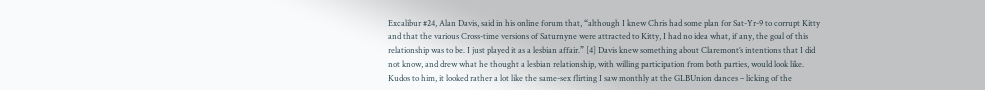Excalibur #24, Alan Davis, said in his online forum that, “although I knew Chris had some plan for Sat-Yr-9 to corrupt Kitty and that the various Cross-time versions of Saturnyne were attracted to Kitty, I had no idea what, if any, the goal of this relationship was to be. I just played it as a lesbian affair.” [4] Davis knew something about Claremont’s intentions that I did not know, and drew what he thought a lesbian relationship, with willing participation from both parties, would look like. Kudos to him, it looked rather a lot like the same-sex flirting I saw monthly at the GLBUnion dances – licking of the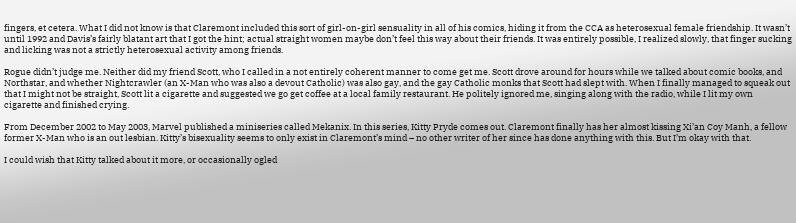fingers, et cetera. What I did not know is that Claremont included this sort of girl-on-girl sensuality in all of his comics, hiding it from the CCA as heterosexual female friendship. It wasn’t until 1992 and Davis’s fairly blatant art that I got the hint; actual straight women maybe don’t feel this way about their friends. It was entirely possible, I realized slowly, that finger sucking and licking was not a strictly heterosexual activity among friends.

Rogue didn’t judge me. Neither did my friend Scott, who I called in a not entirely coherent manner to come get me. Scott drove around for hours while we talked about comic books, and Northstar, and whether Nightcrawler (an X-Man who was also a devout Catholic) was also gay, and the gay Catholic monks that Scott had slept with. When I finally managed to squeak out that I might not be straight, Scott lit a cigarette and suggested we go get coffee at a local family restaurant. He politely ignored me, singing along with the radio, while I lit my own cigarette and finished crying.

From December 2002 to May 2003, Marvel published a miniseries called Mekanix. In this series, Kitty Pryde comes out. Claremont finally has her almost kissing Xi’an Coy Manh, a fellow former X-Man who is an out lesbian. Kitty’s bisexuality seems to only exist in Claremont’s mind – no other writer of her since has done anything with this. But I’m okay with that.

I could wish that Kitty talked about it more, or occasionally ogled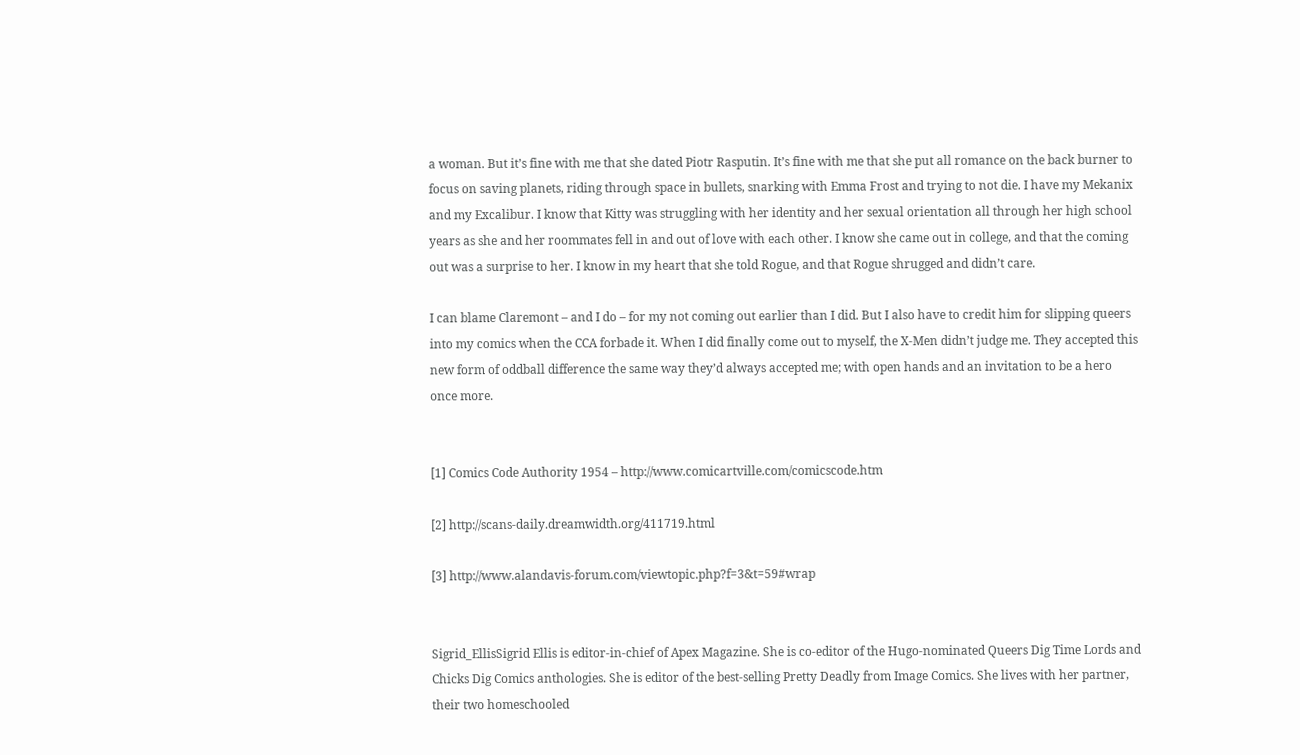a woman. But it’s fine with me that she dated Piotr Rasputin. It’s fine with me that she put all romance on the back burner to focus on saving planets, riding through space in bullets, snarking with Emma Frost and trying to not die. I have my Mekanix and my Excalibur. I know that Kitty was struggling with her identity and her sexual orientation all through her high school years as she and her roommates fell in and out of love with each other. I know she came out in college, and that the coming out was a surprise to her. I know in my heart that she told Rogue, and that Rogue shrugged and didn’t care.

I can blame Claremont – and I do – for my not coming out earlier than I did. But I also have to credit him for slipping queers into my comics when the CCA forbade it. When I did finally come out to myself, the X-Men didn’t judge me. They accepted this new form of oddball difference the same way they’d always accepted me; with open hands and an invitation to be a hero once more.


[1] Comics Code Authority 1954 – http://www.comicartville.com/comicscode.htm

[2] http://scans-daily.dreamwidth.org/411719.html

[3] http://www.alandavis-forum.com/viewtopic.php?f=3&t=59#wrap


Sigrid_EllisSigrid Ellis is editor-in-chief of Apex Magazine. She is co-editor of the Hugo-nominated Queers Dig Time Lords and Chicks Dig Comics anthologies. She is editor of the best-selling Pretty Deadly from Image Comics. She lives with her partner, their two homeschooled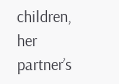children, her partner’s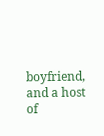boyfriend, and a host of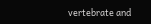vertebrate and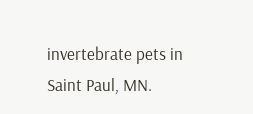invertebrate pets in Saint Paul, MN.